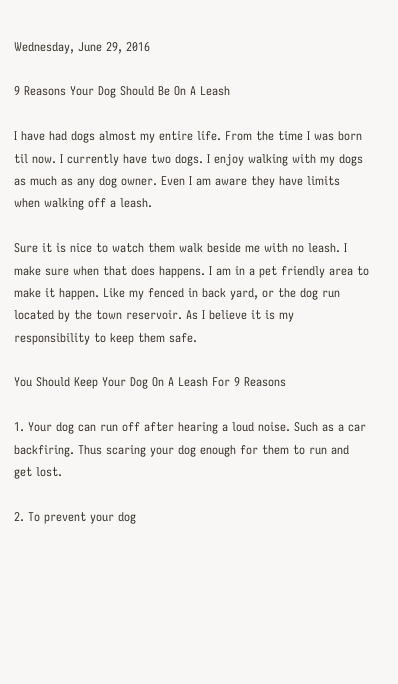Wednesday, June 29, 2016

9 Reasons Your Dog Should Be On A Leash

I have had dogs almost my entire life. From the time I was born til now. I currently have two dogs. I enjoy walking with my dogs as much as any dog owner. Even I am aware they have limits when walking off a leash.

Sure it is nice to watch them walk beside me with no leash. I make sure when that does happens. I am in a pet friendly area to make it happen. Like my fenced in back yard, or the dog run located by the town reservoir. As I believe it is my responsibility to keep them safe.

You Should Keep Your Dog On A Leash For 9 Reasons

1. Your dog can run off after hearing a loud noise. Such as a car backfiring. Thus scaring your dog enough for them to run and get lost.

2. To prevent your dog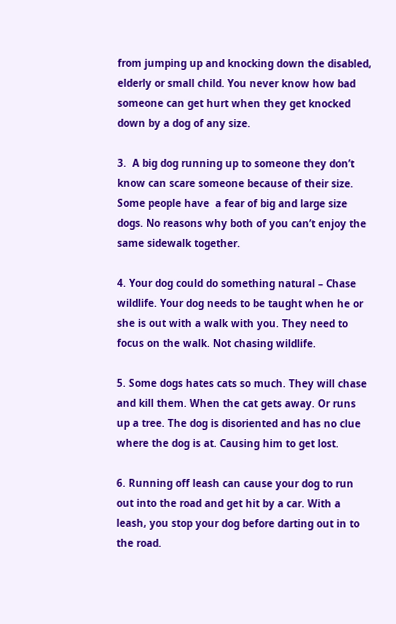from jumping up and knocking down the disabled, elderly or small child. You never know how bad someone can get hurt when they get knocked down by a dog of any size.

3.  A big dog running up to someone they don’t know can scare someone because of their size. Some people have  a fear of big and large size dogs. No reasons why both of you can’t enjoy the same sidewalk together.

4. Your dog could do something natural – Chase wildlife. Your dog needs to be taught when he or she is out with a walk with you. They need to focus on the walk. Not chasing wildlife.

5. Some dogs hates cats so much. They will chase and kill them. When the cat gets away. Or runs up a tree. The dog is disoriented and has no clue where the dog is at. Causing him to get lost.

6. Running off leash can cause your dog to run out into the road and get hit by a car. With a leash, you stop your dog before darting out in to the road.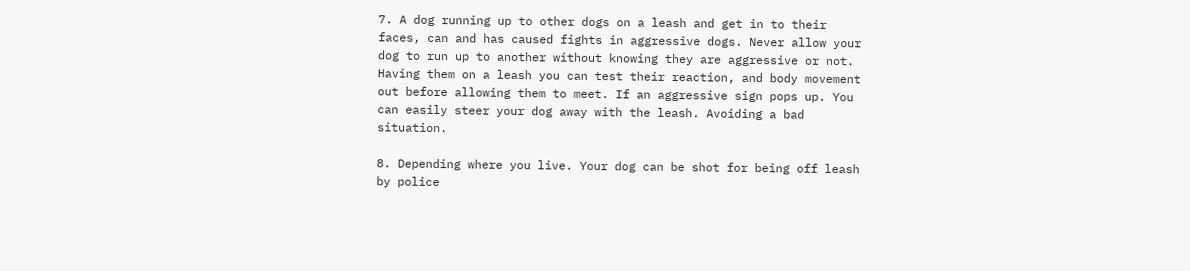7. A dog running up to other dogs on a leash and get in to their faces, can and has caused fights in aggressive dogs. Never allow your dog to run up to another without knowing they are aggressive or not. Having them on a leash you can test their reaction, and body movement out before allowing them to meet. If an aggressive sign pops up. You can easily steer your dog away with the leash. Avoiding a bad situation.

8. Depending where you live. Your dog can be shot for being off leash by police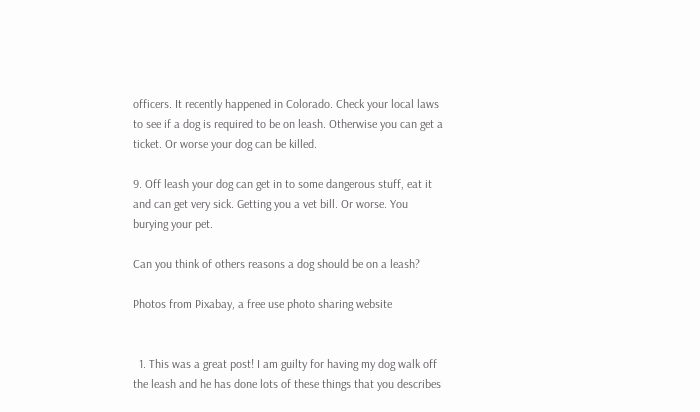officers. It recently happened in Colorado. Check your local laws to see if a dog is required to be on leash. Otherwise you can get a ticket. Or worse your dog can be killed.

9. Off leash your dog can get in to some dangerous stuff, eat it and can get very sick. Getting you a vet bill. Or worse. You burying your pet.

Can you think of others reasons a dog should be on a leash?

Photos from Pixabay, a free use photo sharing website


  1. This was a great post! I am guilty for having my dog walk off the leash and he has done lots of these things that you describes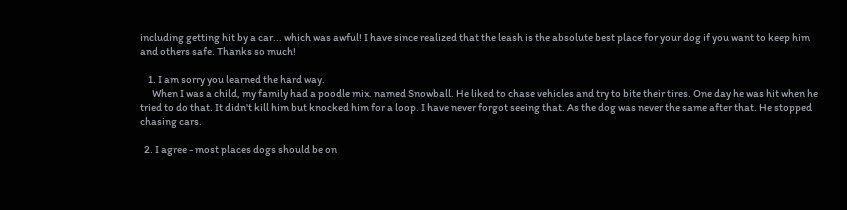including getting hit by a car... which was awful! I have since realized that the leash is the absolute best place for your dog if you want to keep him and others safe. Thanks so much!

    1. I am sorry you learned the hard way.
      When I was a child, my family had a poodle mix. named Snowball. He liked to chase vehicles and try to bite their tires. One day he was hit when he tried to do that. It didn't kill him but knocked him for a loop. I have never forgot seeing that. As the dog was never the same after that. He stopped chasing cars.

  2. I agree - most places dogs should be on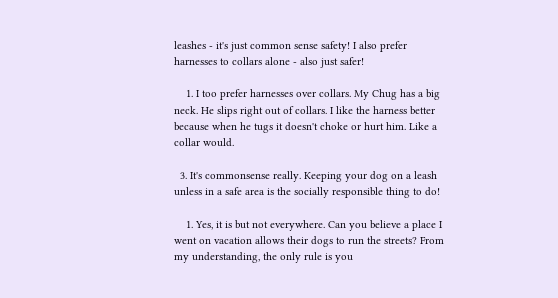leashes - it's just common sense safety! I also prefer harnesses to collars alone - also just safer!

    1. I too prefer harnesses over collars. My Chug has a big neck. He slips right out of collars. I like the harness better because when he tugs it doesn't choke or hurt him. Like a collar would.

  3. It's commonsense really. Keeping your dog on a leash unless in a safe area is the socially responsible thing to do!

    1. Yes, it is but not everywhere. Can you believe a place I went on vacation allows their dogs to run the streets? From my understanding, the only rule is you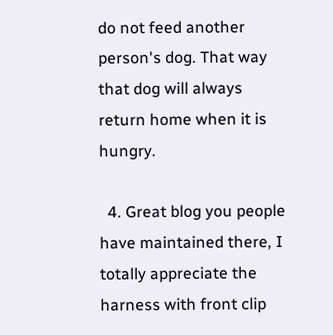do not feed another person's dog. That way that dog will always return home when it is hungry.

  4. Great blog you people have maintained there, I totally appreciate the harness with front clip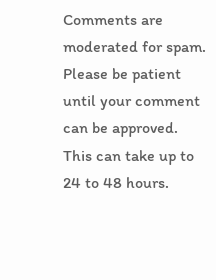Comments are moderated for spam. Please be patient until your comment can be approved. This can take up to 24 to 48 hours.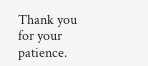Thank you for your patience.